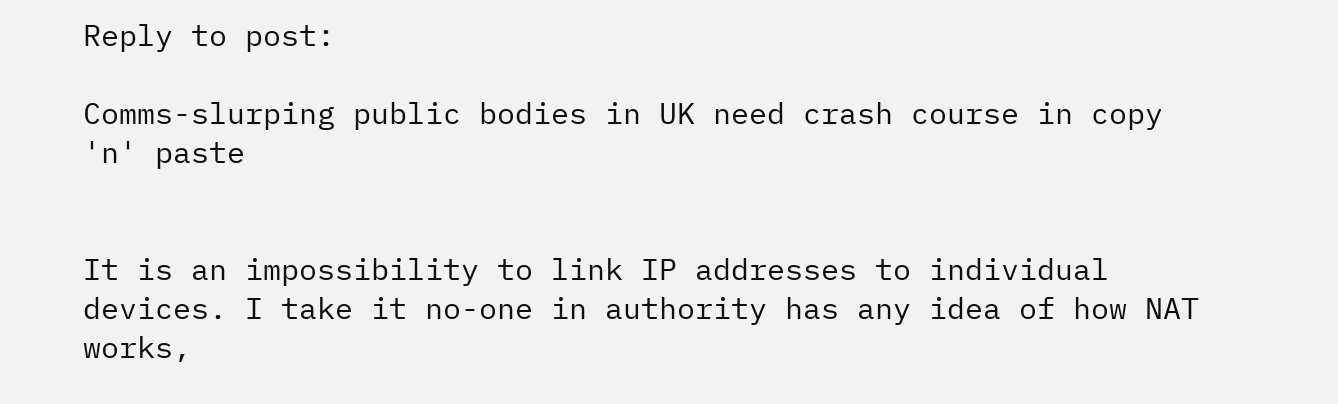Reply to post:

Comms-slurping public bodies in UK need crash course in copy 'n' paste


It is an impossibility to link IP addresses to individual devices. I take it no-one in authority has any idea of how NAT works,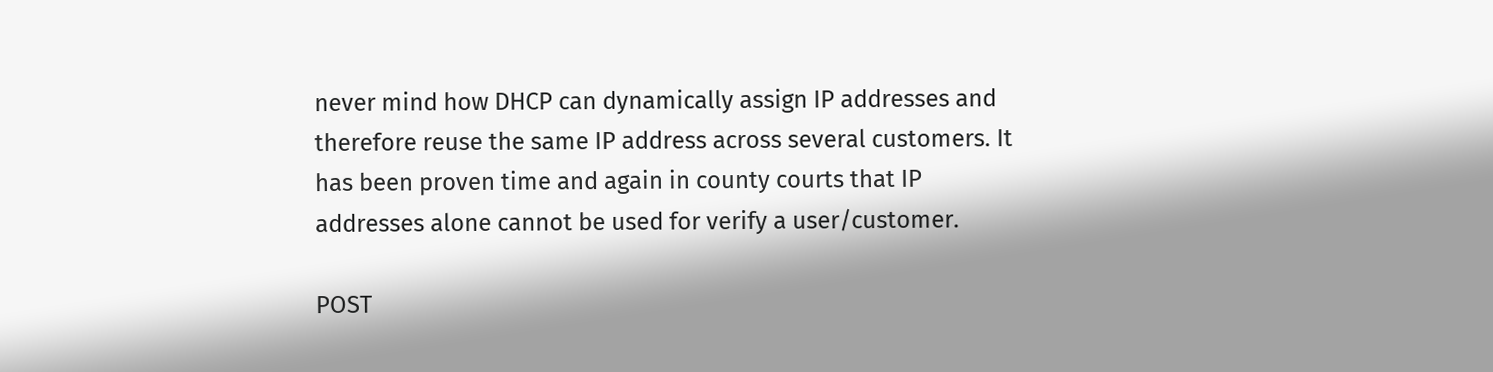never mind how DHCP can dynamically assign IP addresses and therefore reuse the same IP address across several customers. It has been proven time and again in county courts that IP addresses alone cannot be used for verify a user/customer.

POST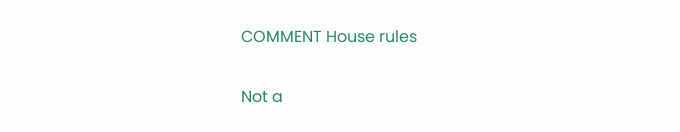COMMENT House rules

Not a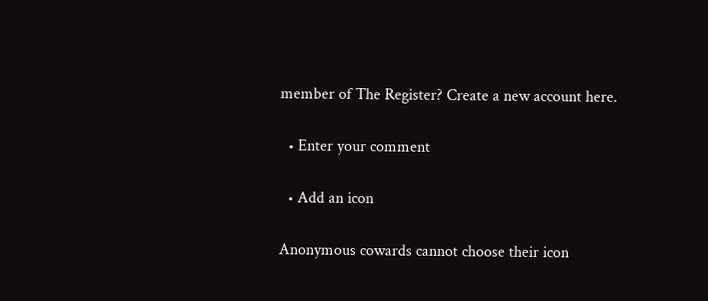member of The Register? Create a new account here.

  • Enter your comment

  • Add an icon

Anonymous cowards cannot choose their icon